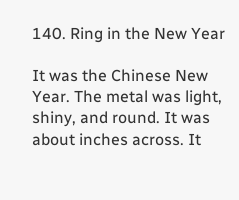140. Ring in the New Year

It was the Chinese New Year. The metal was light, shiny, and round. It was about inches across. It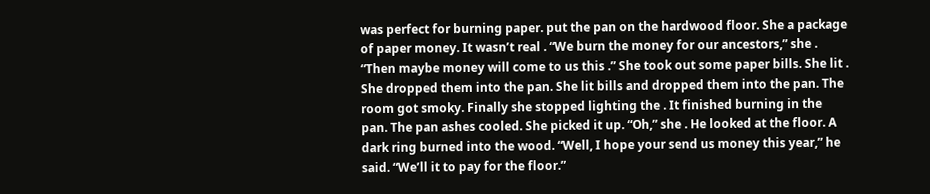was perfect for burning paper. put the pan on the hardwood floor. She a package of paper money. It wasn’t real . “We burn the money for our ancestors,” she . “Then maybe money will come to us this .” She took out some paper bills. She lit . She dropped them into the pan. She lit bills and dropped them into the pan. The room got smoky. Finally she stopped lighting the . It finished burning in the pan. The pan ashes cooled. She picked it up. “Oh,” she . He looked at the floor. A dark ring burned into the wood. “Well, I hope your send us money this year,” he said. “We’ll it to pay for the floor.”